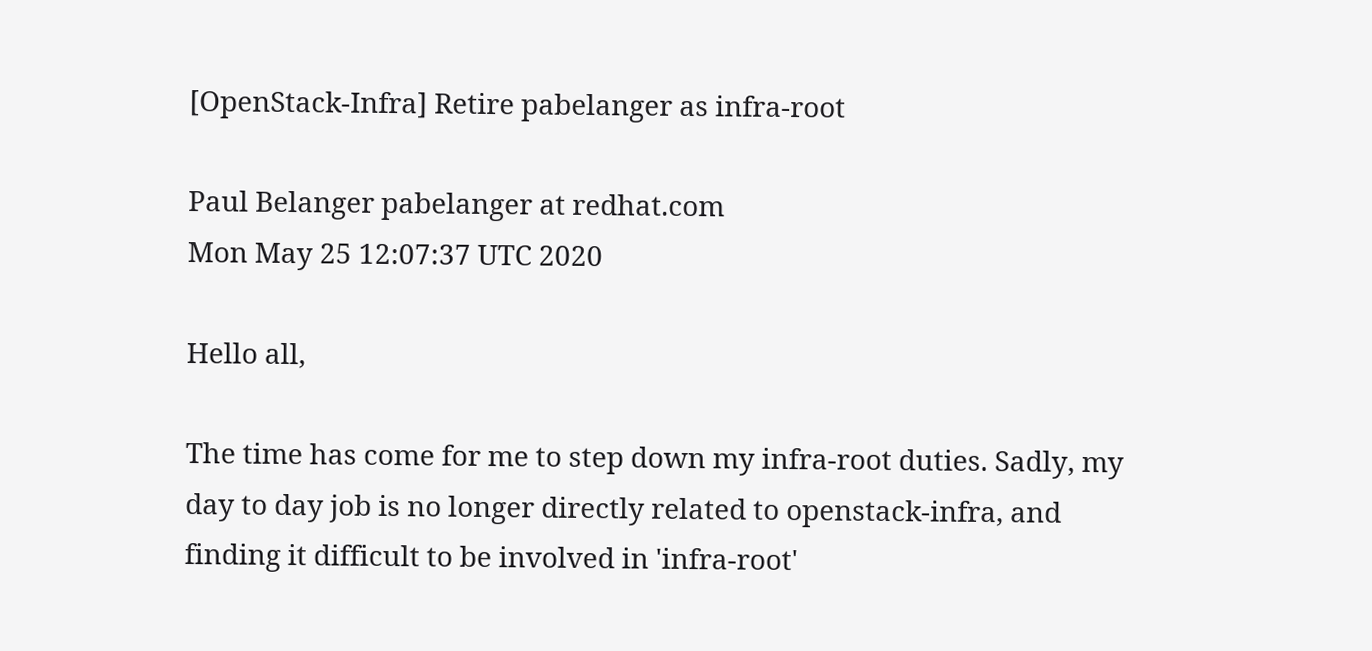[OpenStack-Infra] Retire pabelanger as infra-root

Paul Belanger pabelanger at redhat.com
Mon May 25 12:07:37 UTC 2020

Hello all,

The time has come for me to step down my infra-root duties. Sadly, my
day to day job is no longer directly related to openstack-infra, and
finding it difficult to be involved in 'infra-root'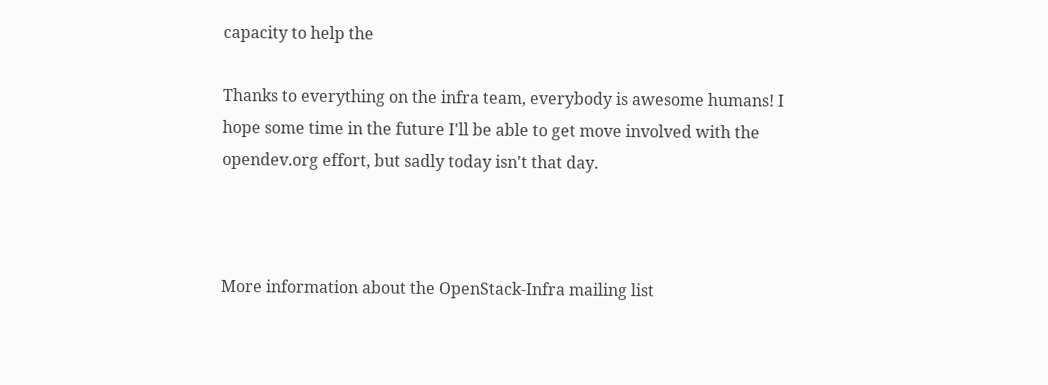capacity to help the

Thanks to everything on the infra team, everybody is awesome humans! I
hope some time in the future I'll be able to get move involved with the
opendev.org effort, but sadly today isn't that day.



More information about the OpenStack-Infra mailing list